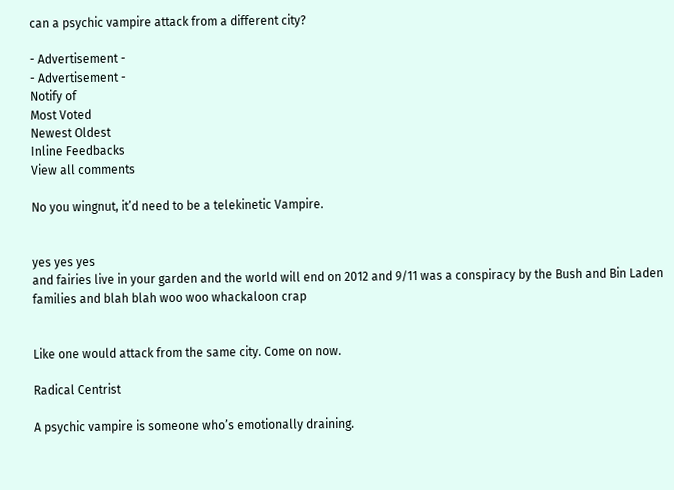can a psychic vampire attack from a different city?

- Advertisement -
- Advertisement -
Notify of
Most Voted
Newest Oldest
Inline Feedbacks
View all comments

No you wingnut, it’d need to be a telekinetic Vampire.


yes yes yes
and fairies live in your garden and the world will end on 2012 and 9/11 was a conspiracy by the Bush and Bin Laden families and blah blah woo woo whackaloon crap


Like one would attack from the same city. Come on now.

Radical Centrist

A psychic vampire is someone who’s emotionally draining.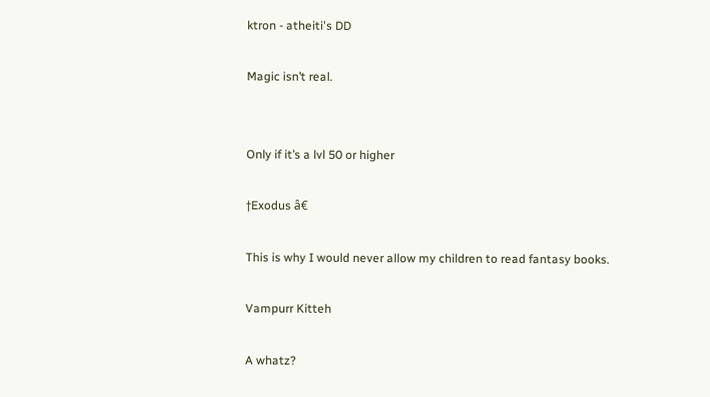ktron - atheiti's DD

Magic isn’t real.


Only if it’s a lvl 50 or higher

†Exodus â€

This is why I would never allow my children to read fantasy books.

Vampurr Kitteh

A whatz?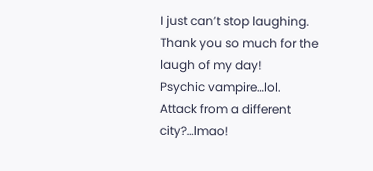I just can’t stop laughing.
Thank you so much for the laugh of my day!
Psychic vampire…lol.
Attack from a different city?…lmao!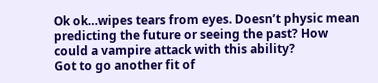Ok ok…wipes tears from eyes. Doesn’t physic mean predicting the future or seeing the past? How could a vampire attack with this ability?
Got to go another fit of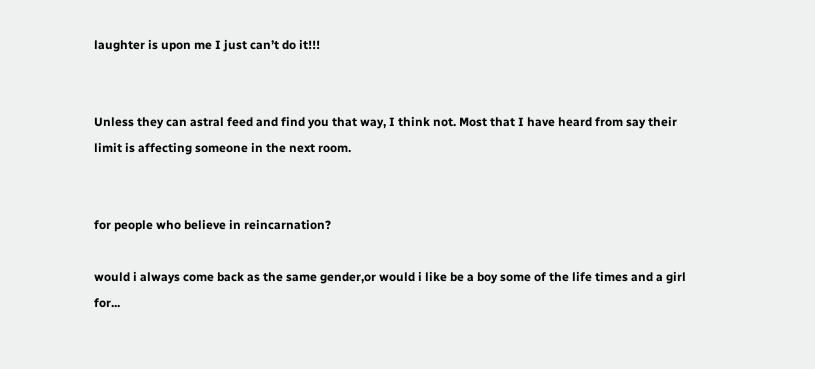laughter is upon me I just can’t do it!!!


Unless they can astral feed and find you that way, I think not. Most that I have heard from say their limit is affecting someone in the next room.


for people who believe in reincarnation?

would i always come back as the same gender,or would i like be a boy some of the life times and a girl for...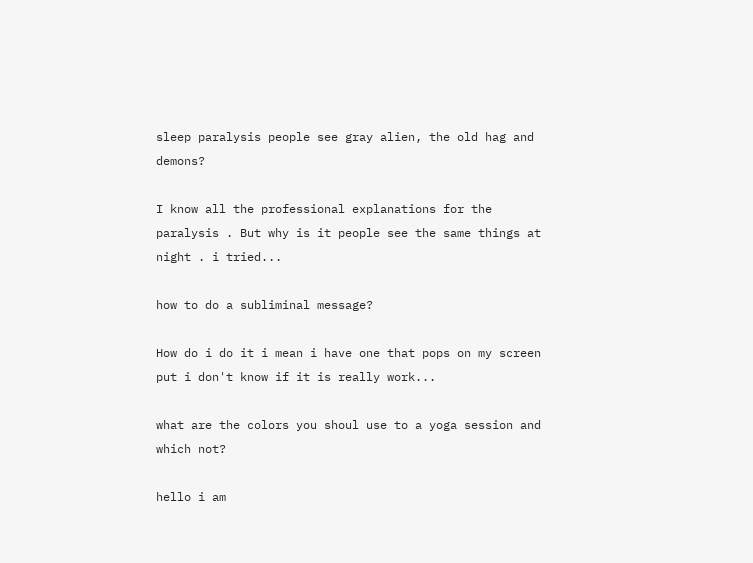sleep paralysis people see gray alien, the old hag and demons?

I know all the professional explanations for the paralysis . But why is it people see the same things at night . i tried...

how to do a subliminal message?

How do i do it i mean i have one that pops on my screen put i don't know if it is really work...

what are the colors you shoul use to a yoga session and which not?

hello i am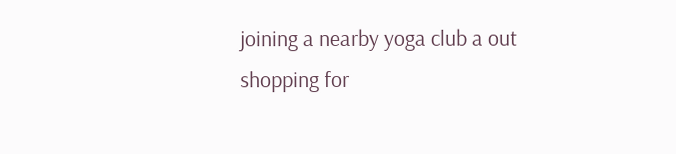joining a nearby yoga club a out shopping for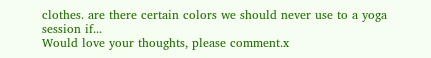clothes. are there certain colors we should never use to a yoga session if...
Would love your thoughts, please comment.x